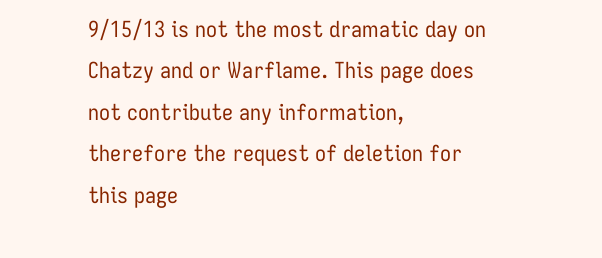9/15/13 is not the most dramatic day on Chatzy and or Warflame. This page does not contribute any information, therefore the request of deletion for this page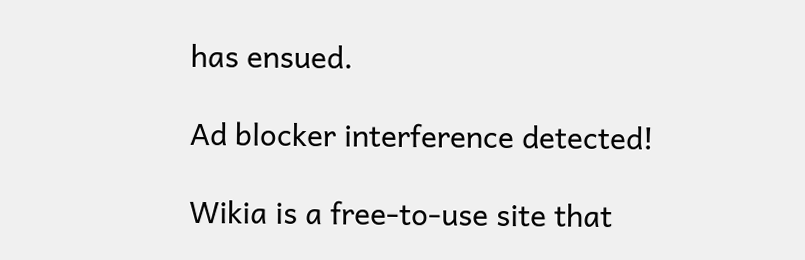has ensued.

Ad blocker interference detected!

Wikia is a free-to-use site that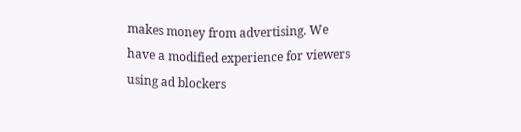makes money from advertising. We have a modified experience for viewers using ad blockers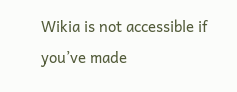Wikia is not accessible if you’ve made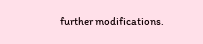further modifications.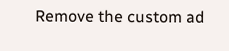Remove the custom ad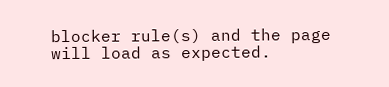blocker rule(s) and the page will load as expected.